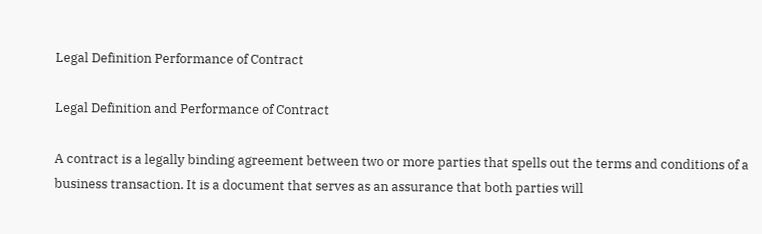Legal Definition Performance of Contract

Legal Definition and Performance of Contract

A contract is a legally binding agreement between two or more parties that spells out the terms and conditions of a business transaction. It is a document that serves as an assurance that both parties will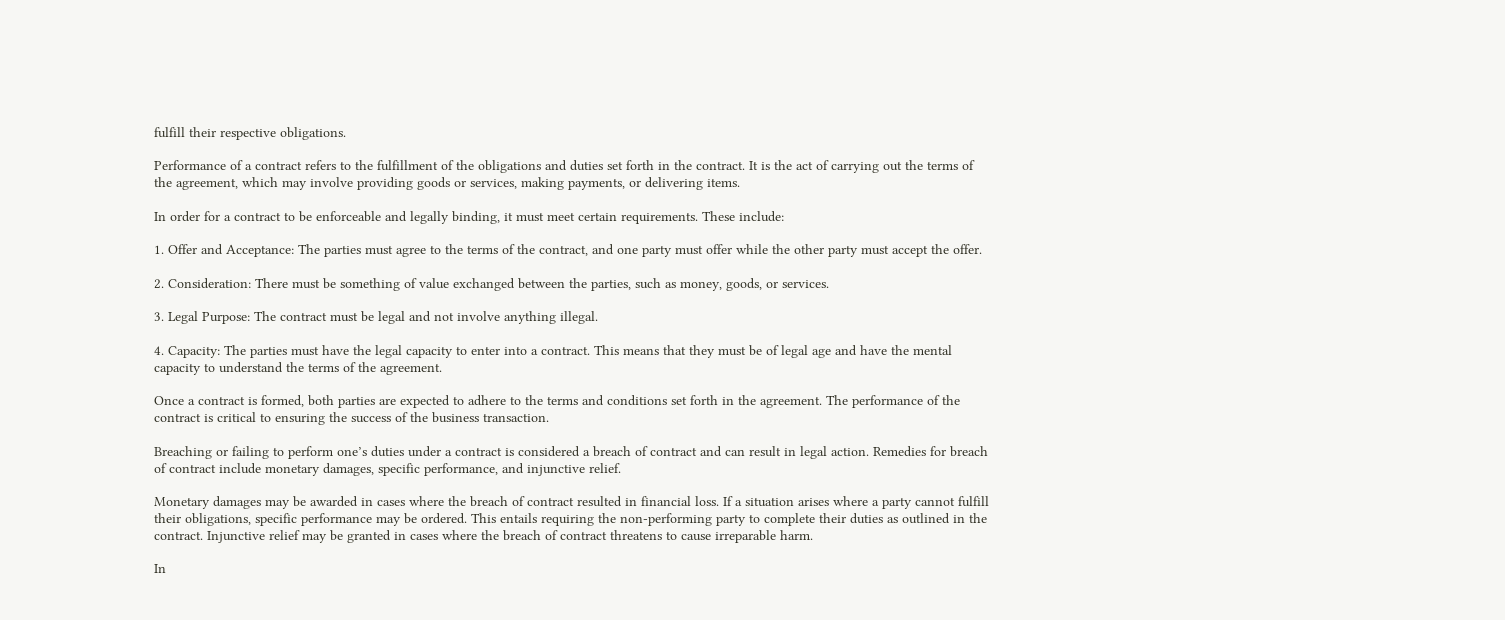fulfill their respective obligations.

Performance of a contract refers to the fulfillment of the obligations and duties set forth in the contract. It is the act of carrying out the terms of the agreement, which may involve providing goods or services, making payments, or delivering items.

In order for a contract to be enforceable and legally binding, it must meet certain requirements. These include:

1. Offer and Acceptance: The parties must agree to the terms of the contract, and one party must offer while the other party must accept the offer.

2. Consideration: There must be something of value exchanged between the parties, such as money, goods, or services.

3. Legal Purpose: The contract must be legal and not involve anything illegal.

4. Capacity: The parties must have the legal capacity to enter into a contract. This means that they must be of legal age and have the mental capacity to understand the terms of the agreement.

Once a contract is formed, both parties are expected to adhere to the terms and conditions set forth in the agreement. The performance of the contract is critical to ensuring the success of the business transaction.

Breaching or failing to perform one’s duties under a contract is considered a breach of contract and can result in legal action. Remedies for breach of contract include monetary damages, specific performance, and injunctive relief.

Monetary damages may be awarded in cases where the breach of contract resulted in financial loss. If a situation arises where a party cannot fulfill their obligations, specific performance may be ordered. This entails requiring the non-performing party to complete their duties as outlined in the contract. Injunctive relief may be granted in cases where the breach of contract threatens to cause irreparable harm.

In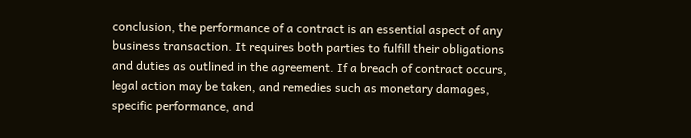conclusion, the performance of a contract is an essential aspect of any business transaction. It requires both parties to fulfill their obligations and duties as outlined in the agreement. If a breach of contract occurs, legal action may be taken, and remedies such as monetary damages, specific performance, and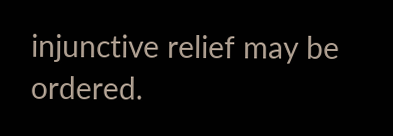injunctive relief may be ordered.